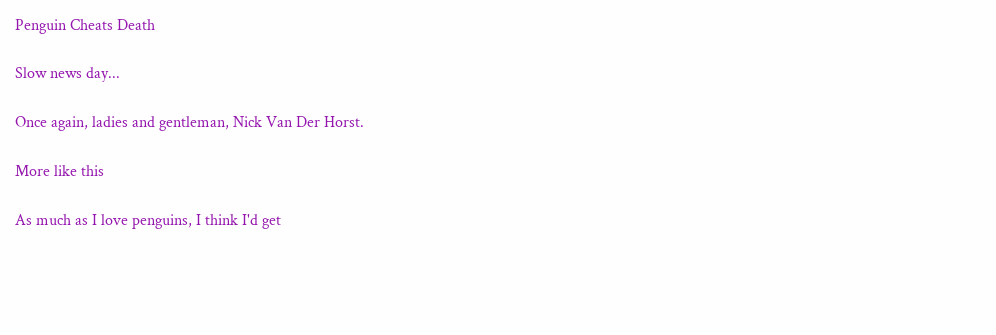Penguin Cheats Death

Slow news day...

Once again, ladies and gentleman, Nick Van Der Horst.

More like this

As much as I love penguins, I think I'd get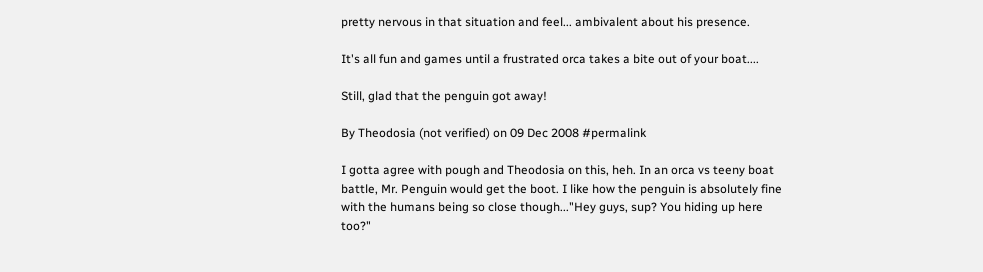pretty nervous in that situation and feel... ambivalent about his presence.

It's all fun and games until a frustrated orca takes a bite out of your boat....

Still, glad that the penguin got away!

By Theodosia (not verified) on 09 Dec 2008 #permalink

I gotta agree with pough and Theodosia on this, heh. In an orca vs teeny boat battle, Mr. Penguin would get the boot. I like how the penguin is absolutely fine with the humans being so close though..."Hey guys, sup? You hiding up here too?"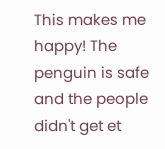This makes me happy! The penguin is safe and the people didn't get et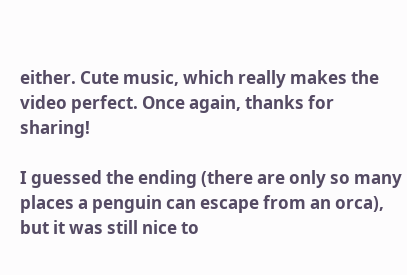either. Cute music, which really makes the video perfect. Once again, thanks for sharing!

I guessed the ending (there are only so many places a penguin can escape from an orca), but it was still nice to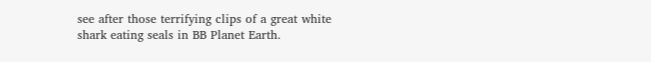see after those terrifying clips of a great white shark eating seals in BB Planet Earth.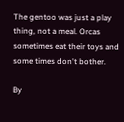The gentoo was just a play thing, not a meal. Orcas sometimes eat their toys and some times don't bother.

By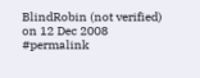BlindRobin (not verified) on 12 Dec 2008 #permalink